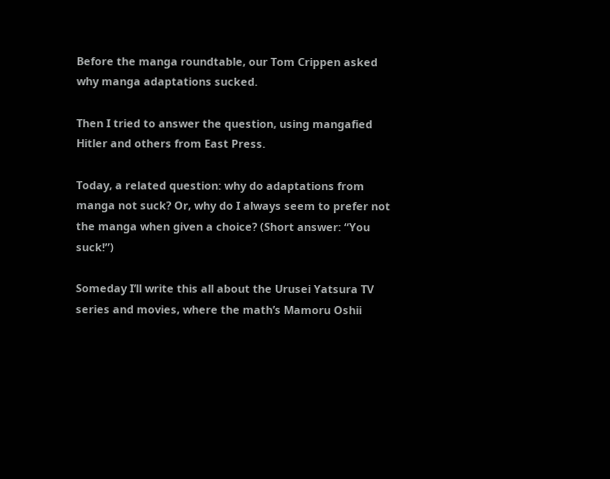Before the manga roundtable, our Tom Crippen asked why manga adaptations sucked.

Then I tried to answer the question, using mangafied Hitler and others from East Press.

Today, a related question: why do adaptations from manga not suck? Or, why do I always seem to prefer not the manga when given a choice? (Short answer: “You suck!”)

Someday I’ll write this all about the Urusei Yatsura TV series and movies, where the math’s Mamoru Oshii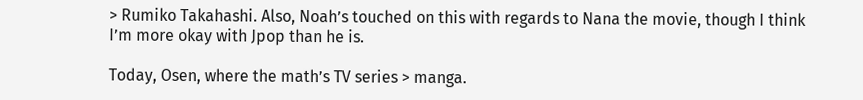> Rumiko Takahashi. Also, Noah’s touched on this with regards to Nana the movie, though I think I’m more okay with Jpop than he is.

Today, Osen, where the math’s TV series > manga.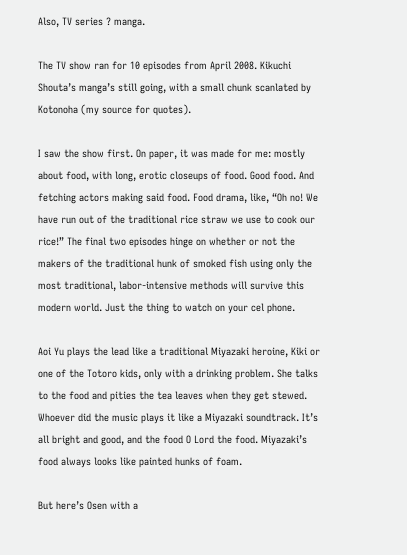Also, TV series ? manga.

The TV show ran for 10 episodes from April 2008. Kikuchi Shouta’s manga’s still going, with a small chunk scanlated by Kotonoha (my source for quotes).

I saw the show first. On paper, it was made for me: mostly about food, with long, erotic closeups of food. Good food. And fetching actors making said food. Food drama, like, “Oh no! We have run out of the traditional rice straw we use to cook our rice!” The final two episodes hinge on whether or not the makers of the traditional hunk of smoked fish using only the most traditional, labor-intensive methods will survive this modern world. Just the thing to watch on your cel phone.

Aoi Yu plays the lead like a traditional Miyazaki heroine, Kiki or one of the Totoro kids, only with a drinking problem. She talks to the food and pities the tea leaves when they get stewed. Whoever did the music plays it like a Miyazaki soundtrack. It’s all bright and good, and the food O Lord the food. Miyazaki’s food always looks like painted hunks of foam.

But here’s Osen with a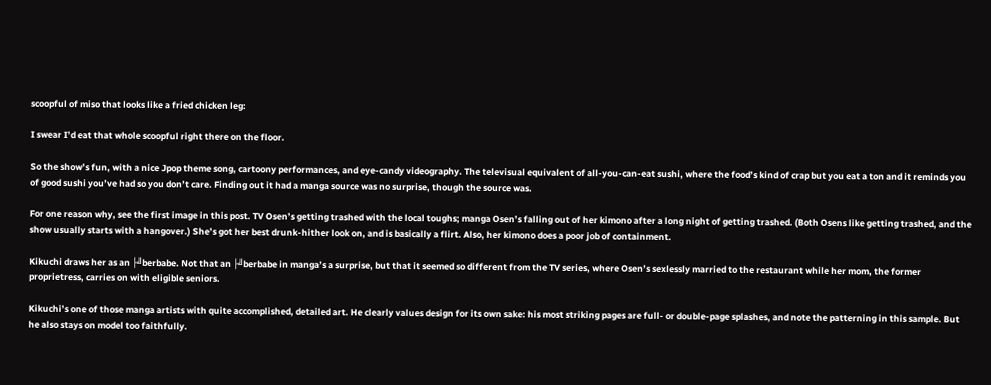scoopful of miso that looks like a fried chicken leg:

I swear I’d eat that whole scoopful right there on the floor.

So the show’s fun, with a nice Jpop theme song, cartoony performances, and eye-candy videography. The televisual equivalent of all-you-can-eat sushi, where the food’s kind of crap but you eat a ton and it reminds you of good sushi you’ve had so you don’t care. Finding out it had a manga source was no surprise, though the source was.

For one reason why, see the first image in this post. TV Osen’s getting trashed with the local toughs; manga Osen’s falling out of her kimono after a long night of getting trashed. (Both Osens like getting trashed, and the show usually starts with a hangover.) She’s got her best drunk-hither look on, and is basically a flirt. Also, her kimono does a poor job of containment.

Kikuchi draws her as an ├╝berbabe. Not that an ├╝berbabe in manga’s a surprise, but that it seemed so different from the TV series, where Osen’s sexlessly married to the restaurant while her mom, the former proprietress, carries on with eligible seniors.

Kikuchi’s one of those manga artists with quite accomplished, detailed art. He clearly values design for its own sake: his most striking pages are full- or double-page splashes, and note the patterning in this sample. But he also stays on model too faithfully.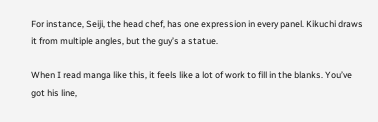For instance, Seiji, the head chef, has one expression in every panel. Kikuchi draws it from multiple angles, but the guy’s a statue.

When I read manga like this, it feels like a lot of work to fill in the blanks. You’ve got his line,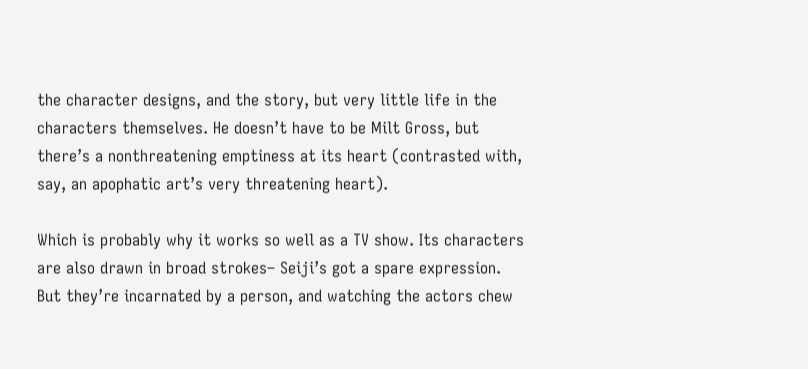the character designs, and the story, but very little life in the characters themselves. He doesn’t have to be Milt Gross, but there’s a nonthreatening emptiness at its heart (contrasted with, say, an apophatic art’s very threatening heart).

Which is probably why it works so well as a TV show. Its characters are also drawn in broad strokes– Seiji’s got a spare expression. But they’re incarnated by a person, and watching the actors chew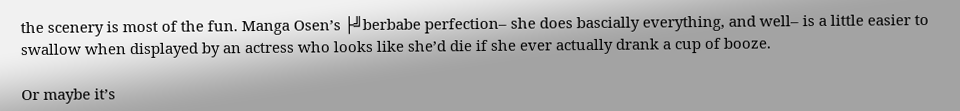the scenery is most of the fun. Manga Osen’s ├╝berbabe perfection– she does bascially everything, and well– is a little easier to swallow when displayed by an actress who looks like she’d die if she ever actually drank a cup of booze.

Or maybe it’s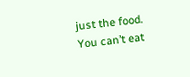just the food. You can’t eat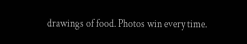drawings of food. Photos win every time.